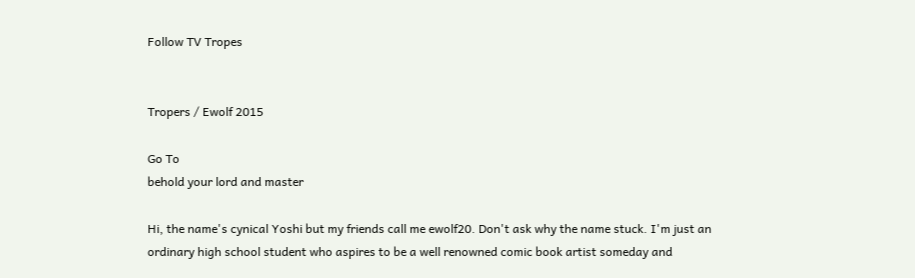Follow TV Tropes


Tropers / Ewolf 2015

Go To
behold your lord and master

Hi, the name's cynical Yoshi but my friends call me ewolf20. Don't ask why the name stuck. I'm just an ordinary high school student who aspires to be a well renowned comic book artist someday and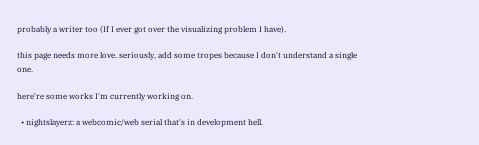probably a writer too (If I ever got over the visualizing problem I have).

this page needs more love. seriously, add some tropes because I don't understand a single one.

here're some works I'm currently working on.

  • nightslayerz: a webcomic/web serial that's in development hell.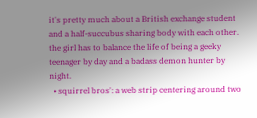it's pretty much about a British exchange student and a half-succubus sharing body with each other. the girl has to balance the life of being a geeky teenager by day and a badass demon hunter by night.
  • squirrel bros': a web strip centering around two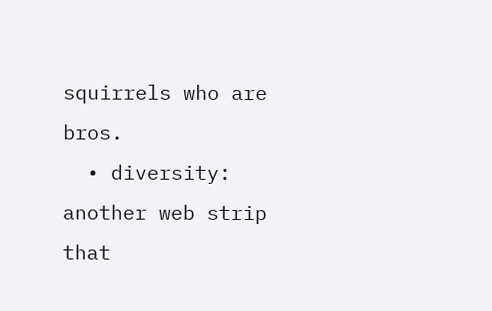squirrels who are bros.
  • diversity: another web strip that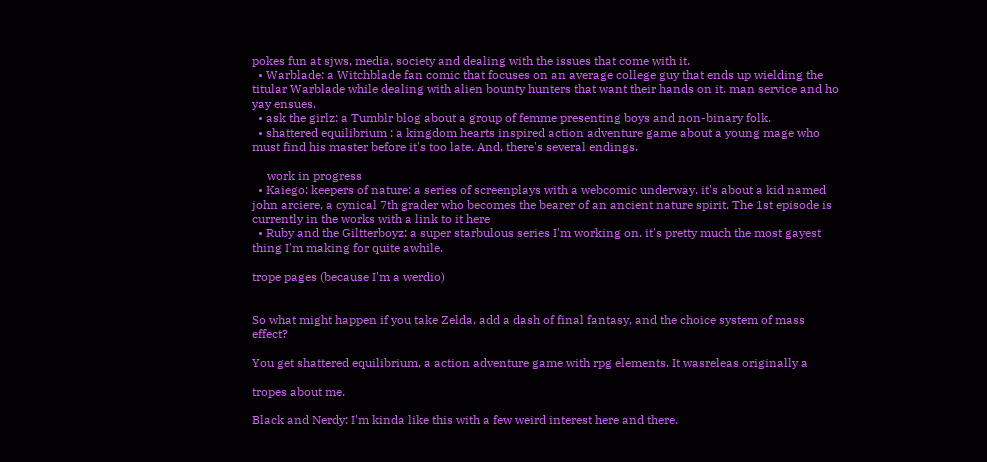pokes fun at sjws, media, society and dealing with the issues that come with it.
  • Warblade: a Witchblade fan comic that focuses on an average college guy that ends up wielding the titular Warblade while dealing with alien bounty hunters that want their hands on it. man service and ho yay ensues.
  • ask the girlz: a Tumblr blog about a group of femme presenting boys and non-binary folk.
  • shattered equilibrium : a kingdom hearts inspired action adventure game about a young mage who must find his master before it's too late. And, there's several endings.

     work in progress
  • Kaiego: keepers of nature: a series of screenplays with a webcomic underway. it's about a kid named john arciere, a cynical 7th grader who becomes the bearer of an ancient nature spirit. The 1st episode is currently in the works with a link to it here
  • Ruby and the Giltterboyz: a super starbulous series I'm working on. it's pretty much the most gayest thing I'm making for quite awhile.

trope pages (because I'm a werdio)


So what might happen if you take Zelda, add a dash of final fantasy, and the choice system of mass effect?

You get shattered equilibrium, a action adventure game with rpg elements. It wasreleas originally a

tropes about me.

Black and Nerdy: I'm kinda like this with a few weird interest here and there.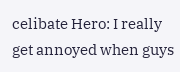celibate Hero: I really get annoyed when guys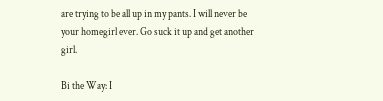are trying to be all up in my pants. I will never be your homegirl ever. Go suck it up and get another girl.

Bi the Way: I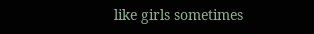like girls sometimes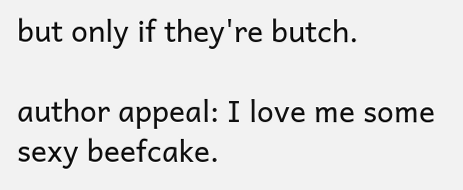but only if they're butch.

author appeal: I love me some sexy beefcake.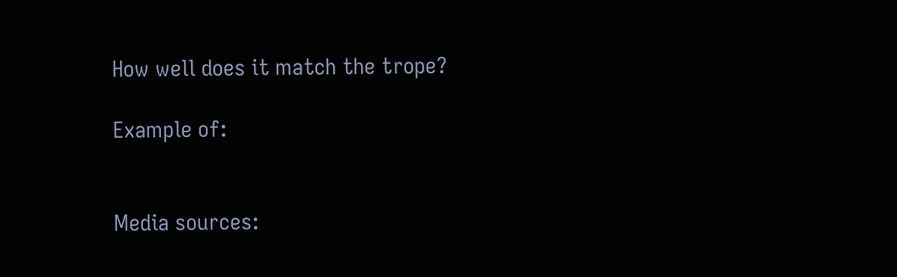How well does it match the trope?

Example of:


Media sources: